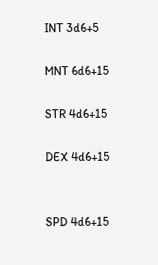INT 3d6+5

MNT 6d6+15

STR 4d6+15

DEX 4d6+15


SPD 4d6+15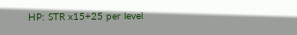HP: STR x15+25 per level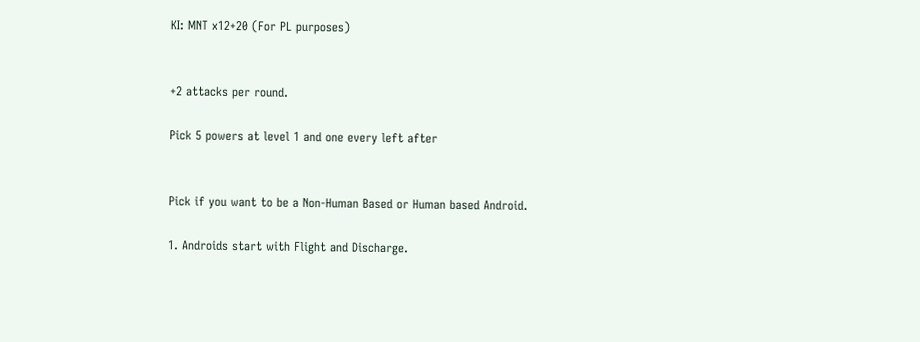KI: MNT x12+20 (For PL purposes)


+2 attacks per round.

Pick 5 powers at level 1 and one every left after


Pick if you want to be a Non-Human Based or Human based Android.

1. Androids start with Flight and Discharge.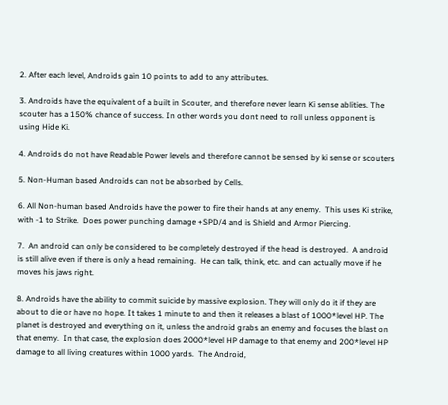2. After each level, Androids gain 10 points to add to any attributes.

3. Androids have the equivalent of a built in Scouter, and therefore never learn Ki sense ablities. The scouter has a 150% chance of success. In other words you dont need to roll unless opponent is using Hide Ki.

4. Androids do not have Readable Power levels and therefore cannot be sensed by ki sense or scouters

5. Non-Human based Androids can not be absorbed by Cells.

6. All Non-human based Androids have the power to fire their hands at any enemy.  This uses Ki strike, with -1 to Strike.  Does power punching damage +SPD/4 and is Shield and Armor Piercing.

7.  An android can only be considered to be completely destroyed if the head is destroyed.  A android is still alive even if there is only a head remaining.  He can talk, think, etc. and can actually move if he moves his jaws right.

8. Androids have the ability to commit suicide by massive explosion. They will only do it if they are about to die or have no hope. It takes 1 minute to and then it releases a blast of 1000*level HP. The planet is destroyed and everything on it, unless the android grabs an enemy and focuses the blast on that enemy.  In that case, the explosion does 2000*level HP damage to that enemy and 200*level HP damage to all living creatures within 1000 yards.  The Android,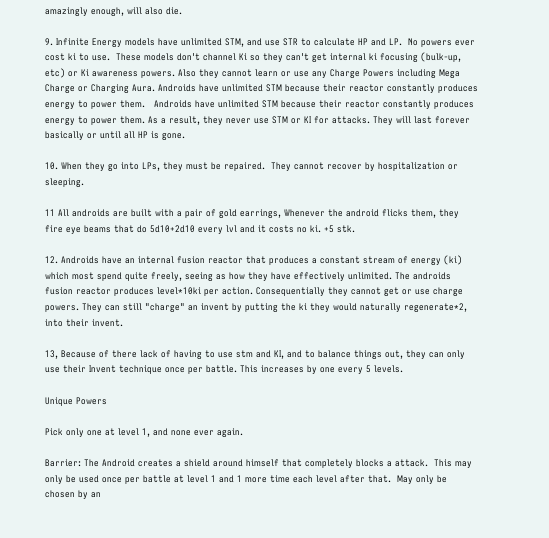amazingly enough, will also die.

9. Infinite Energy models have unlimited STM, and use STR to calculate HP and LP.  No powers ever cost ki to use.  These models don't channel Ki so they can't get internal ki focusing (bulk-up, etc) or Ki awareness powers. Also they cannot learn or use any Charge Powers including Mega Charge or Charging Aura. Androids have unlimited STM because their reactor constantly produces energy to power them.   Androids have unlimited STM because their reactor constantly produces energy to power them. As a result, they never use STM or KI for attacks. They will last forever basically or until all HP is gone.

10. When they go into LPs, they must be repaired.  They cannot recover by hospitalization or sleeping.

11 All androids are built with a pair of gold earrings, Whenever the android flicks them, they fire eye beams that do 5d10+2d10 every lvl and it costs no ki. +5 stk.

12. Androids have an internal fusion reactor that produces a constant stream of energy (ki) which most spend quite freely, seeing as how they have effectively unlimited. The androids fusion reactor produces level*10ki per action. Consequentially they cannot get or use charge powers. They can still "charge" an invent by putting the ki they would naturally regenerate*2, into their invent.

13, Because of there lack of having to use stm and KI, and to balance things out, they can only use their Invent technique once per battle. This increases by one every 5 levels.

Unique Powers

Pick only one at level 1, and none ever again.

Barrier: The Android creates a shield around himself that completely blocks a attack.  This may only be used once per battle at level 1 and 1 more time each level after that.  May only be chosen by an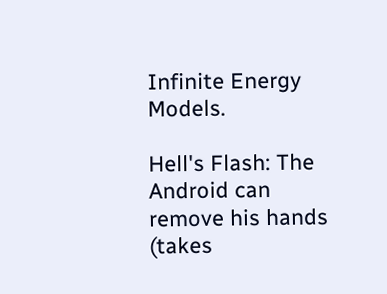Infinite Energy Models.

Hell's Flash: The Android can remove his hands (takes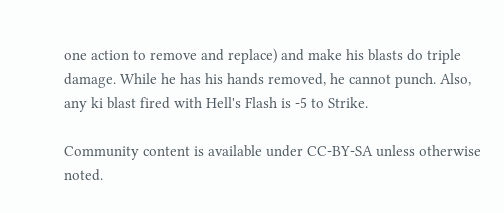one action to remove and replace) and make his blasts do triple damage. While he has his hands removed, he cannot punch. Also, any ki blast fired with Hell's Flash is -5 to Strike.

Community content is available under CC-BY-SA unless otherwise noted.